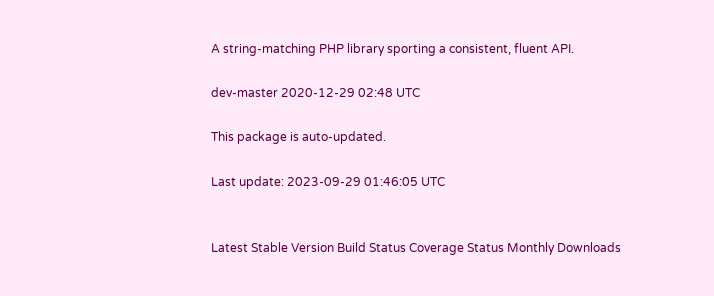A string-matching PHP library sporting a consistent, fluent API.

dev-master 2020-12-29 02:48 UTC

This package is auto-updated.

Last update: 2023-09-29 01:46:05 UTC


Latest Stable Version Build Status Coverage Status Monthly Downloads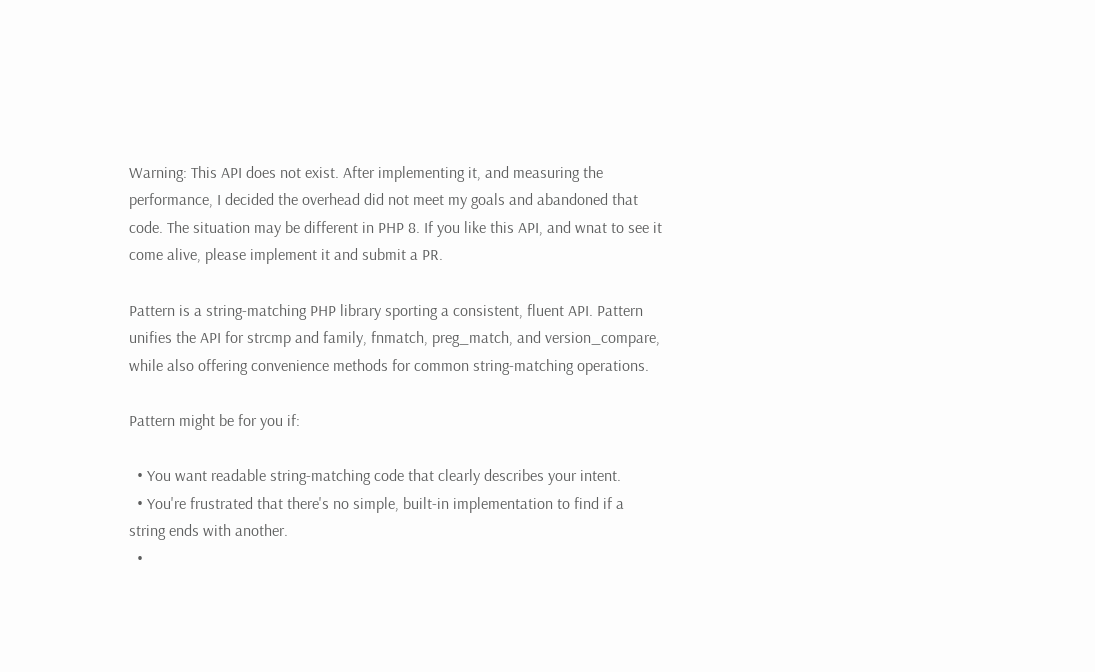Warning: This API does not exist. After implementing it, and measuring the performance, I decided the overhead did not meet my goals and abandoned that code. The situation may be different in PHP 8. If you like this API, and wnat to see it come alive, please implement it and submit a PR.

Pattern is a string-matching PHP library sporting a consistent, fluent API. Pattern unifies the API for strcmp and family, fnmatch, preg_match, and version_compare, while also offering convenience methods for common string-matching operations.

Pattern might be for you if:

  • You want readable string-matching code that clearly describes your intent.
  • You're frustrated that there's no simple, built-in implementation to find if a string ends with another.
  •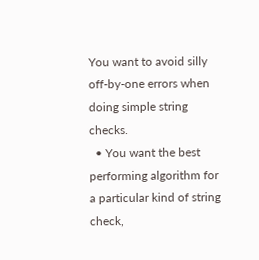You want to avoid silly off-by-one errors when doing simple string checks.
  • You want the best performing algorithm for a particular kind of string check,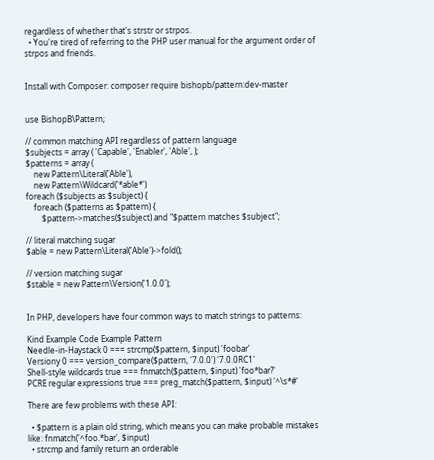regardless of whether that's strstr or strpos.
  • You're tired of referring to the PHP user manual for the argument order of strpos and friends.


Install with Composer: composer require bishopb/pattern:dev-master


use BishopB\Pattern;

// common matching API regardless of pattern language
$subjects = array ( 'Capable', 'Enabler', 'Able', );
$patterns = array (
    new Pattern\Literal('Able'),
    new Pattern\Wildcard('*able*')
foreach ($subjects as $subject) {
    foreach ($patterns as $pattern) {
        $pattern->matches($subject) and "$pattern matches $subject";

// literal matching sugar
$able = new Pattern\Literal('Able')->fold();

// version matching sugar
$stable = new Pattern\Version('1.0.0');


In PHP, developers have four common ways to match strings to patterns:

Kind Example Code Example Pattern
Needle-in-Haystack 0 === strcmp($pattern, $input) 'foobar'
Versiony 0 === version_compare($pattern, '7.0.0') '7.0.0RC1'
Shell-style wildcards true === fnmatch($pattern, $input) 'foo*bar?'
PCRE regular expressions true === preg_match($pattern, $input) '^\s*#'

There are few problems with these API:

  • $pattern is a plain old string, which means you can make probable mistakes like: fnmatch('^foo.*bar', $input)
  • strcmp and family return an orderable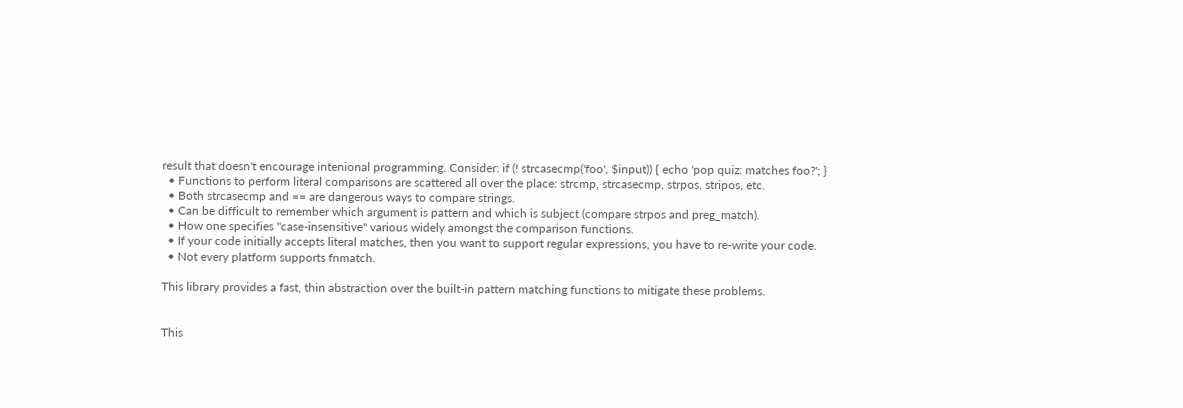result that doesn't encourage intenional programming. Consider: if (! strcasecmp('foo', $input)) { echo 'pop quiz: matches foo?'; }
  • Functions to perform literal comparisons are scattered all over the place: strcmp, strcasecmp, strpos, stripos, etc.
  • Both strcasecmp and == are dangerous ways to compare strings.
  • Can be difficult to remember which argument is pattern and which is subject (compare strpos and preg_match).
  • How one specifies "case-insensitive" various widely amongst the comparison functions.
  • If your code initially accepts literal matches, then you want to support regular expressions, you have to re-write your code.
  • Not every platform supports fnmatch.

This library provides a fast, thin abstraction over the built-in pattern matching functions to mitigate these problems.


This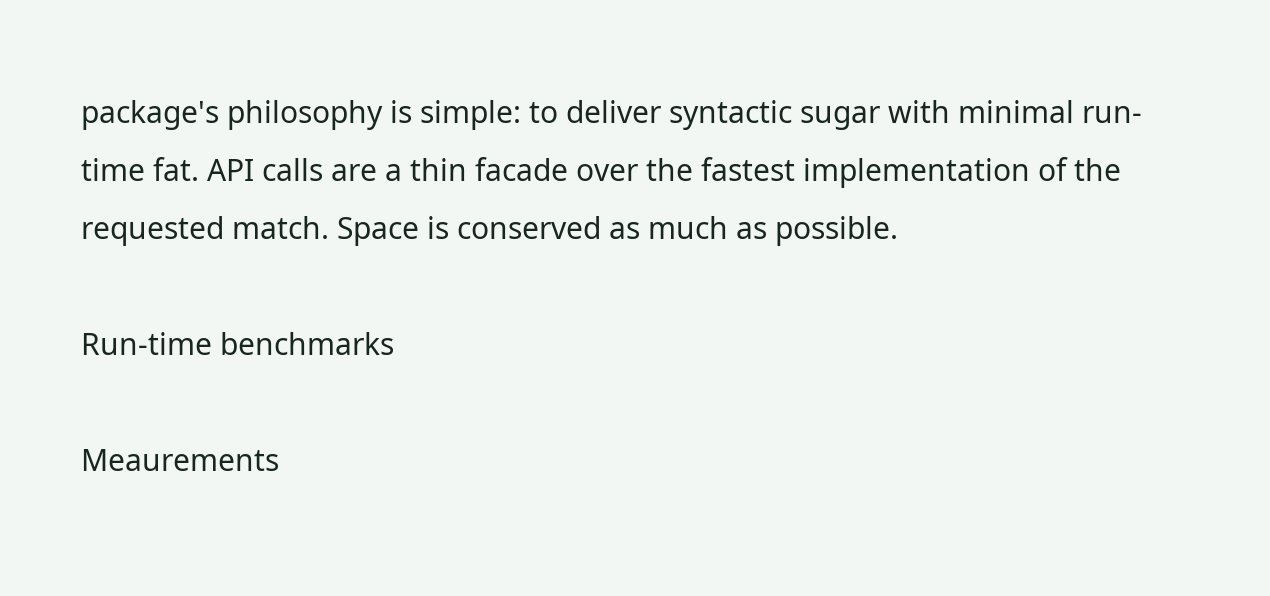package's philosophy is simple: to deliver syntactic sugar with minimal run-time fat. API calls are a thin facade over the fastest implementation of the requested match. Space is conserved as much as possible.

Run-time benchmarks

Meaurements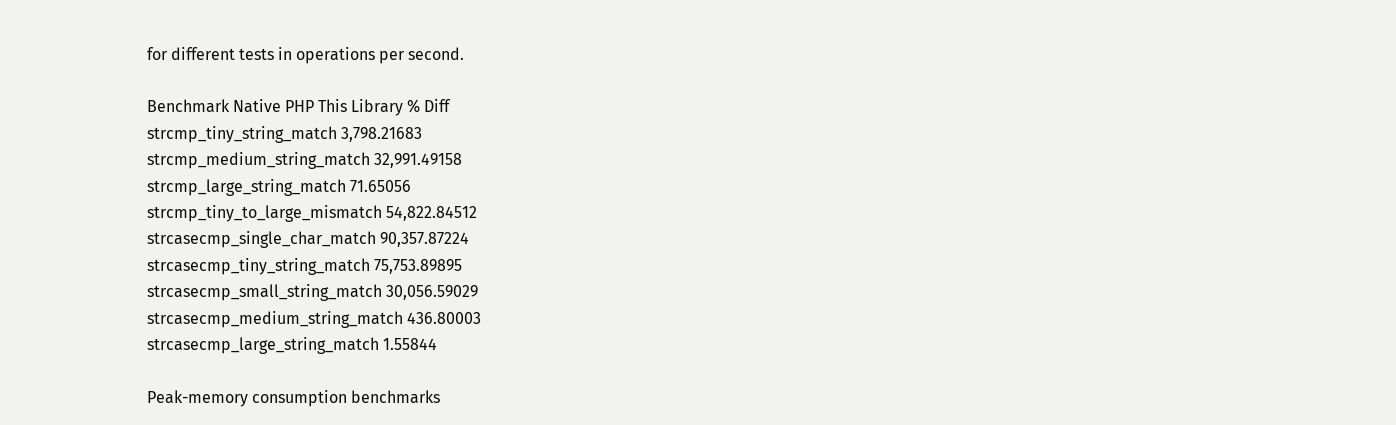for different tests in operations per second.

Benchmark Native PHP This Library % Diff
strcmp_tiny_string_match 3,798.21683
strcmp_medium_string_match 32,991.49158
strcmp_large_string_match 71.65056
strcmp_tiny_to_large_mismatch 54,822.84512
strcasecmp_single_char_match 90,357.87224
strcasecmp_tiny_string_match 75,753.89895
strcasecmp_small_string_match 30,056.59029
strcasecmp_medium_string_match 436.80003
strcasecmp_large_string_match 1.55844

Peak-memory consumption benchmarks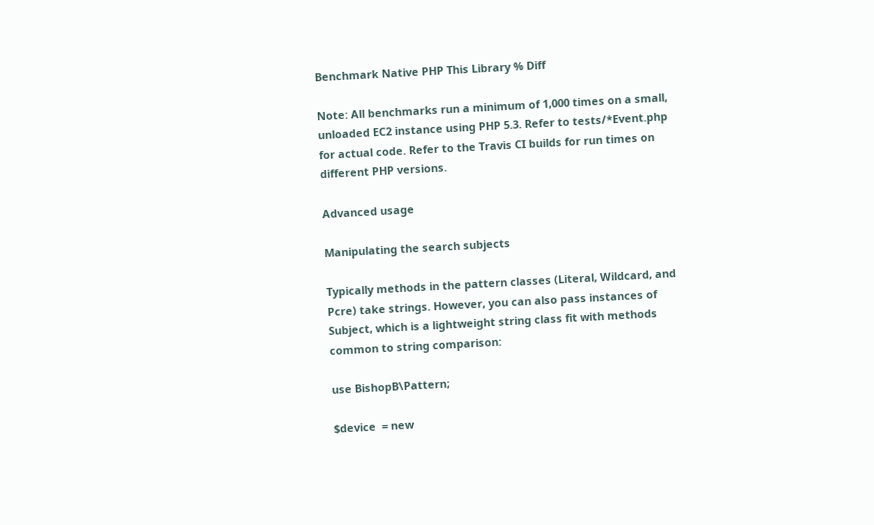Benchmark Native PHP This Library % Diff

Note: All benchmarks run a minimum of 1,000 times on a small, unloaded EC2 instance using PHP 5.3. Refer to tests/*Event.php for actual code. Refer to the Travis CI builds for run times on different PHP versions.

Advanced usage

Manipulating the search subjects

Typically methods in the pattern classes (Literal, Wildcard, and Pcre) take strings. However, you can also pass instances of Subject, which is a lightweight string class fit with methods common to string comparison:

use BishopB\Pattern;

$device  = new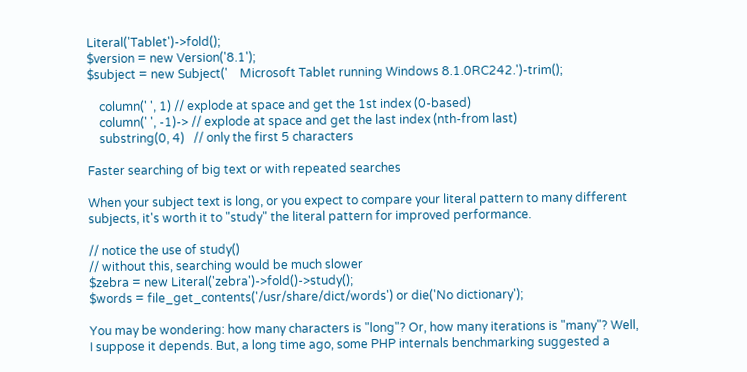Literal('Tablet')->fold();
$version = new Version('8.1');
$subject = new Subject('    Microsoft Tablet running Windows 8.1.0RC242.')-trim();

    column(' ', 1) // explode at space and get the 1st index (0-based)
    column(' ', -1)-> // explode at space and get the last index (nth-from last)
    substring(0, 4)   // only the first 5 characters

Faster searching of big text or with repeated searches

When your subject text is long, or you expect to compare your literal pattern to many different subjects, it's worth it to "study" the literal pattern for improved performance.

// notice the use of study()
// without this, searching would be much slower
$zebra = new Literal('zebra')->fold()->study();
$words = file_get_contents('/usr/share/dict/words') or die('No dictionary');

You may be wondering: how many characters is "long"? Or, how many iterations is "many"? Well, I suppose it depends. But, a long time ago, some PHP internals benchmarking suggested a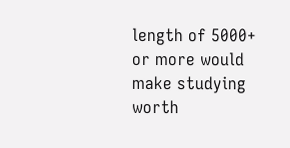length of 5000+ or more would make studying worth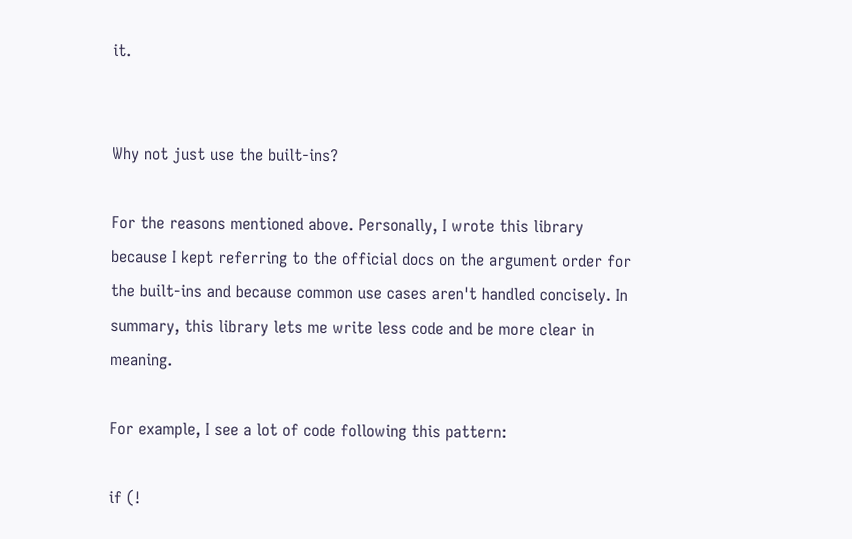it.


Why not just use the built-ins?

For the reasons mentioned above. Personally, I wrote this library because I kept referring to the official docs on the argument order for the built-ins and because common use cases aren't handled concisely. In summary, this library lets me write less code and be more clear in meaning.

For example, I see a lot of code following this pattern:

if (!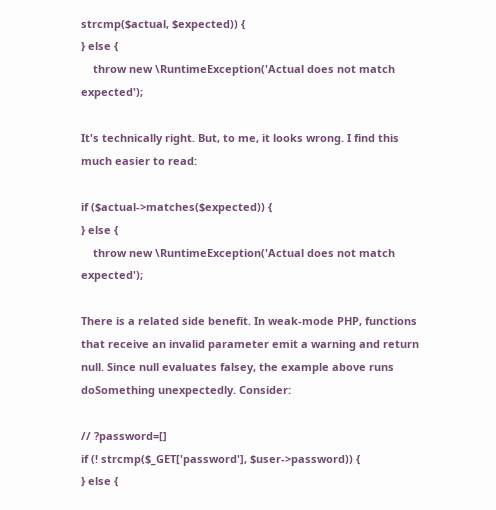strcmp($actual, $expected)) {
} else {
    throw new \RuntimeException('Actual does not match expected');

It's technically right. But, to me, it looks wrong. I find this much easier to read:

if ($actual->matches($expected)) {
} else {
    throw new \RuntimeException('Actual does not match expected');

There is a related side benefit. In weak-mode PHP, functions that receive an invalid parameter emit a warning and return null. Since null evaluates falsey, the example above runs doSomething unexpectedly. Consider:

// ?password=[]
if (! strcmp($_GET['password'], $user->password)) {
} else {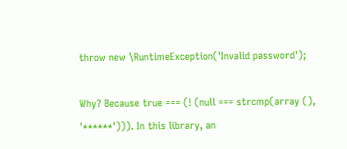throw new \RuntimeException('Invalid password');

Why? Because true === (! (null === strcmp(array (), '******'))). In this library, an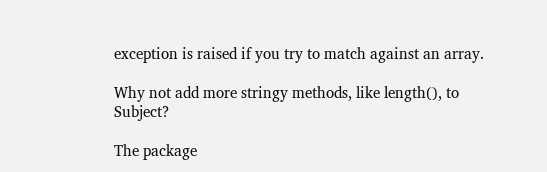exception is raised if you try to match against an array.

Why not add more stringy methods, like length(), to Subject?

The package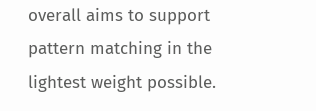overall aims to support pattern matching in the lightest weight possible.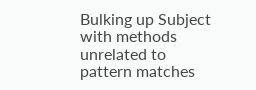Bulking up Subject with methods unrelated to pattern matches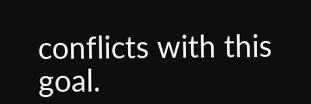conflicts with this goal.